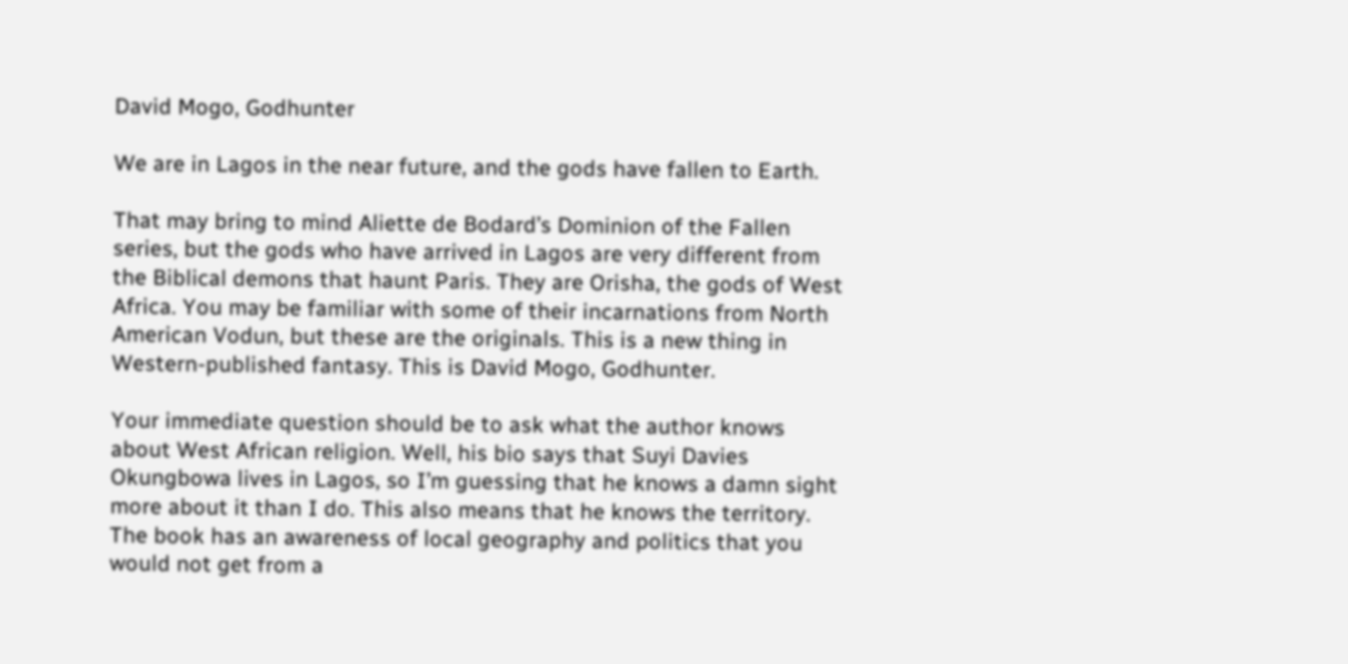David Mogo, Godhunter

We are in Lagos in the near future, and the gods have fallen to Earth.

That may bring to mind Aliette de Bodard’s Dominion of the Fallen series, but the gods who have arrived in Lagos are very different from the Biblical demons that haunt Paris. They are Orisha, the gods of West Africa. You may be familiar with some of their incarnations from North American Vodun, but these are the originals. This is a new thing in Western-published fantasy. This is David Mogo, Godhunter.

Your immediate question should be to ask what the author knows about West African religion. Well, his bio says that Suyi Davies Okungbowa lives in Lagos, so I’m guessing that he knows a damn sight more about it than I do. This also means that he knows the territory. The book has an awareness of local geography and politics that you would not get from a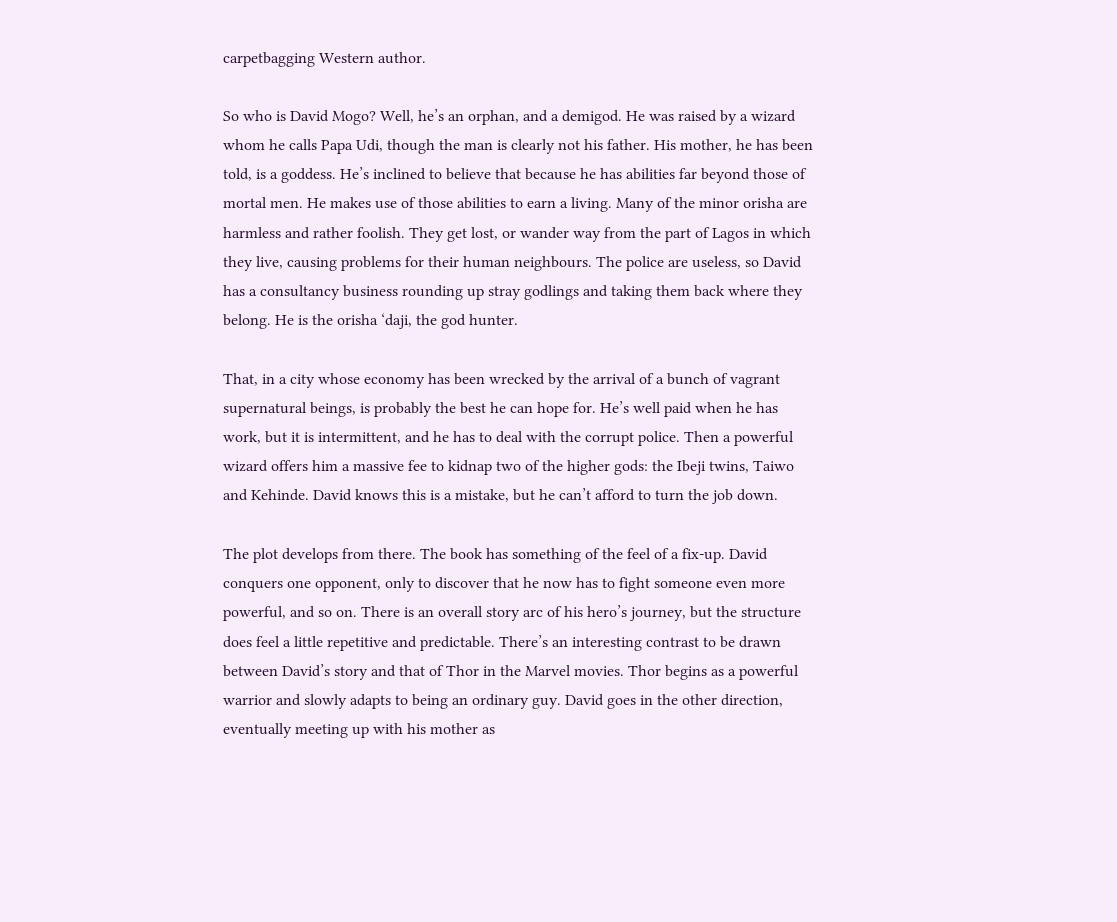carpetbagging Western author.

So who is David Mogo? Well, he’s an orphan, and a demigod. He was raised by a wizard whom he calls Papa Udi, though the man is clearly not his father. His mother, he has been told, is a goddess. He’s inclined to believe that because he has abilities far beyond those of mortal men. He makes use of those abilities to earn a living. Many of the minor orisha are harmless and rather foolish. They get lost, or wander way from the part of Lagos in which they live, causing problems for their human neighbours. The police are useless, so David has a consultancy business rounding up stray godlings and taking them back where they belong. He is the orisha ‘daji, the god hunter.

That, in a city whose economy has been wrecked by the arrival of a bunch of vagrant supernatural beings, is probably the best he can hope for. He’s well paid when he has work, but it is intermittent, and he has to deal with the corrupt police. Then a powerful wizard offers him a massive fee to kidnap two of the higher gods: the Ibeji twins, Taiwo and Kehinde. David knows this is a mistake, but he can’t afford to turn the job down.

The plot develops from there. The book has something of the feel of a fix-up. David conquers one opponent, only to discover that he now has to fight someone even more powerful, and so on. There is an overall story arc of his hero’s journey, but the structure does feel a little repetitive and predictable. There’s an interesting contrast to be drawn between David’s story and that of Thor in the Marvel movies. Thor begins as a powerful warrior and slowly adapts to being an ordinary guy. David goes in the other direction, eventually meeting up with his mother as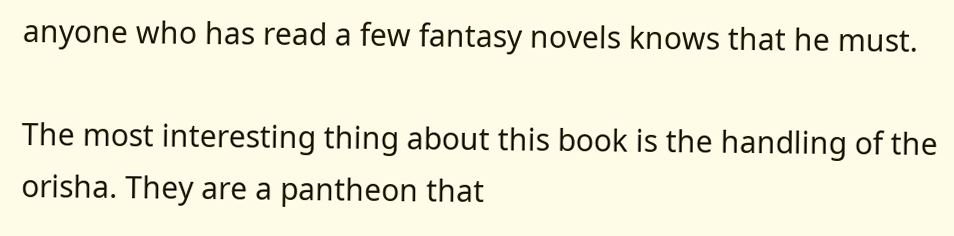anyone who has read a few fantasy novels knows that he must.

The most interesting thing about this book is the handling of the orisha. They are a pantheon that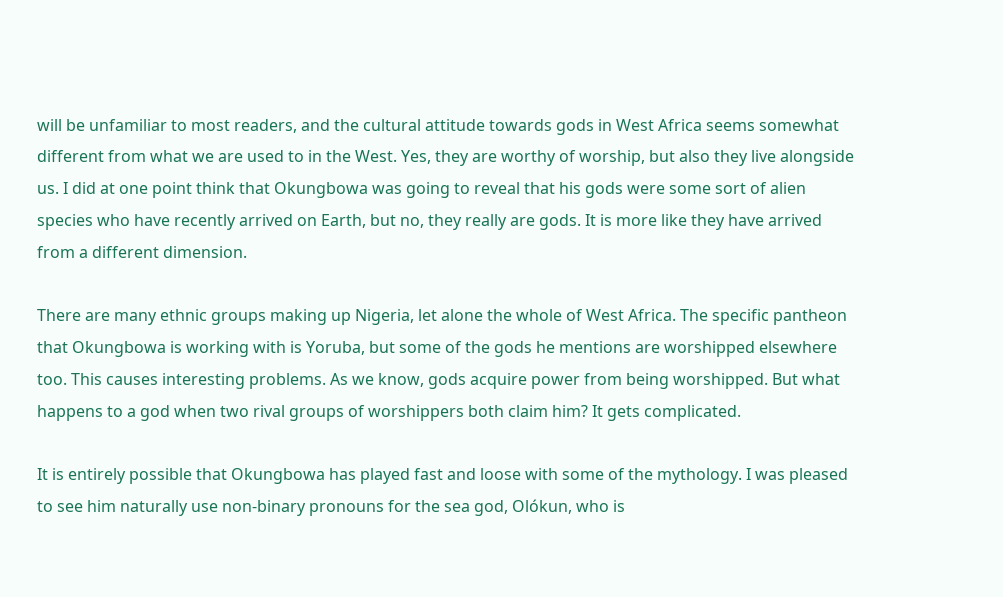will be unfamiliar to most readers, and the cultural attitude towards gods in West Africa seems somewhat different from what we are used to in the West. Yes, they are worthy of worship, but also they live alongside us. I did at one point think that Okungbowa was going to reveal that his gods were some sort of alien species who have recently arrived on Earth, but no, they really are gods. It is more like they have arrived from a different dimension.

There are many ethnic groups making up Nigeria, let alone the whole of West Africa. The specific pantheon that Okungbowa is working with is Yoruba, but some of the gods he mentions are worshipped elsewhere too. This causes interesting problems. As we know, gods acquire power from being worshipped. But what happens to a god when two rival groups of worshippers both claim him? It gets complicated.

It is entirely possible that Okungbowa has played fast and loose with some of the mythology. I was pleased to see him naturally use non-binary pronouns for the sea god, Olókun, who is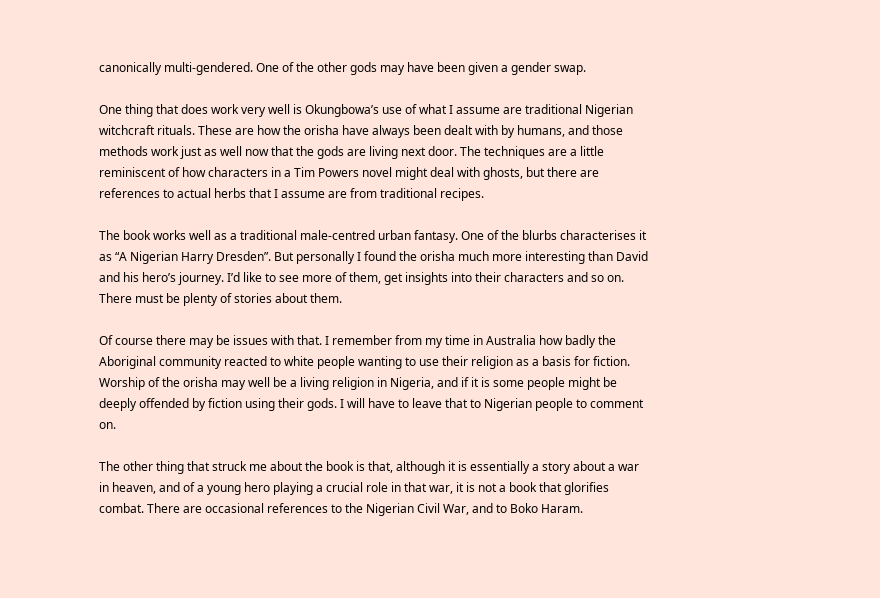canonically multi-gendered. One of the other gods may have been given a gender swap.

One thing that does work very well is Okungbowa’s use of what I assume are traditional Nigerian witchcraft rituals. These are how the orisha have always been dealt with by humans, and those methods work just as well now that the gods are living next door. The techniques are a little reminiscent of how characters in a Tim Powers novel might deal with ghosts, but there are references to actual herbs that I assume are from traditional recipes.

The book works well as a traditional male-centred urban fantasy. One of the blurbs characterises it as “A Nigerian Harry Dresden”. But personally I found the orisha much more interesting than David and his hero’s journey. I’d like to see more of them, get insights into their characters and so on. There must be plenty of stories about them.

Of course there may be issues with that. I remember from my time in Australia how badly the Aboriginal community reacted to white people wanting to use their religion as a basis for fiction. Worship of the orisha may well be a living religion in Nigeria, and if it is some people might be deeply offended by fiction using their gods. I will have to leave that to Nigerian people to comment on.

The other thing that struck me about the book is that, although it is essentially a story about a war in heaven, and of a young hero playing a crucial role in that war, it is not a book that glorifies combat. There are occasional references to the Nigerian Civil War, and to Boko Haram.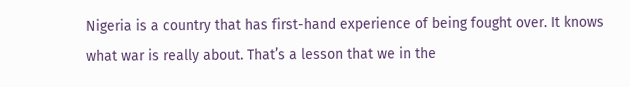Nigeria is a country that has first-hand experience of being fought over. It knows what war is really about. That’s a lesson that we in the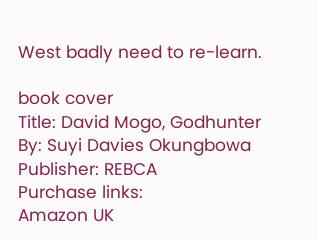West badly need to re-learn.

book cover
Title: David Mogo, Godhunter
By: Suyi Davies Okungbowa
Publisher: REBCA
Purchase links:
Amazon UK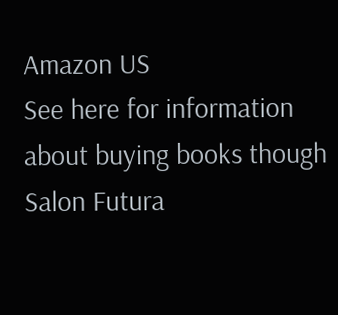Amazon US
See here for information about buying books though Salon Futura